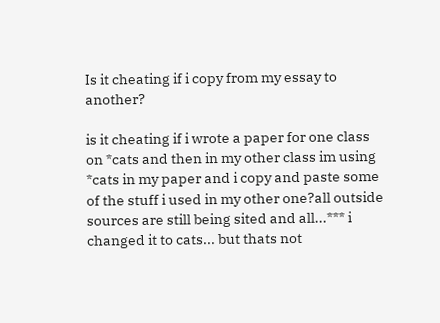Is it cheating if i copy from my essay to another?

is it cheating if i wrote a paper for one class on *cats and then in my other class im using *cats in my paper and i copy and paste some of the stuff i used in my other one?all outside sources are still being sited and all...*** i changed it to cats... but thats not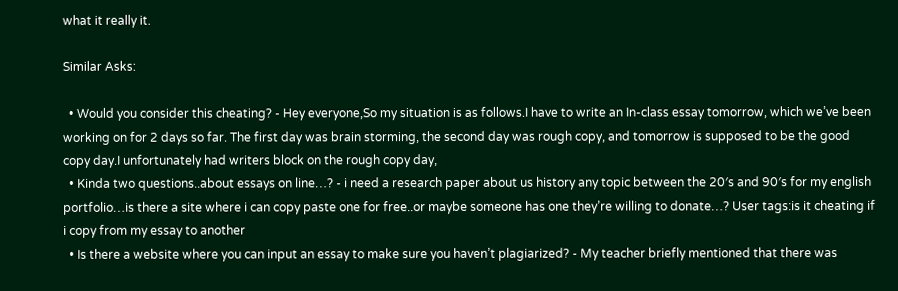what it really it.

Similar Asks:

  • Would you consider this cheating? - Hey everyone,So my situation is as follows.I have to write an In-class essay tomorrow, which we’ve been working on for 2 days so far. The first day was brain storming, the second day was rough copy, and tomorrow is supposed to be the good copy day.I unfortunately had writers block on the rough copy day,
  • Kinda two questions..about essays on line…? - i need a research paper about us history any topic between the 20′s and 90′s for my english portfolio…is there a site where i can copy paste one for free..or maybe someone has one they’re willing to donate…? User tags:is it cheating if i copy from my essay to another
  • Is there a website where you can input an essay to make sure you haven’t plagiarized? - My teacher briefly mentioned that there was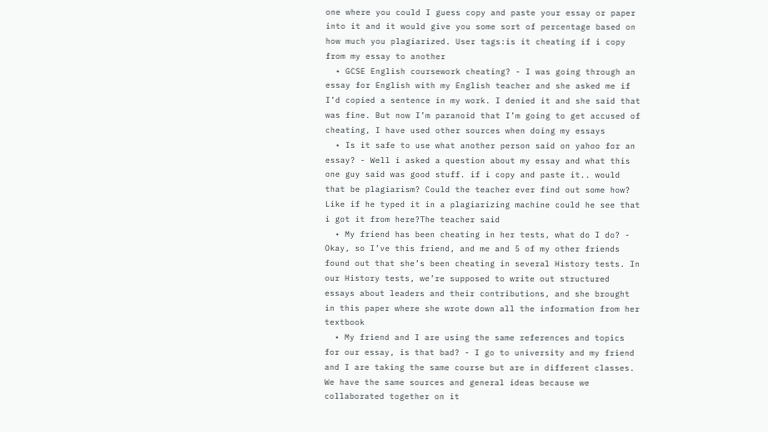one where you could I guess copy and paste your essay or paper into it and it would give you some sort of percentage based on how much you plagiarized. User tags:is it cheating if i copy from my essay to another
  • GCSE English coursework cheating? - I was going through an essay for English with my English teacher and she asked me if I’d copied a sentence in my work. I denied it and she said that was fine. But now I’m paranoid that I’m going to get accused of cheating, I have used other sources when doing my essays
  • Is it safe to use what another person said on yahoo for an essay? - Well i asked a question about my essay and what this one guy said was good stuff. if i copy and paste it.. would that be plagiarism? Could the teacher ever find out some how? Like if he typed it in a plagiarizing machine could he see that i got it from here?The teacher said
  • My friend has been cheating in her tests, what do I do? - Okay, so I’ve this friend, and me and 5 of my other friends found out that she’s been cheating in several History tests. In our History tests, we’re supposed to write out structured essays about leaders and their contributions, and she brought in this paper where she wrote down all the information from her textbook
  • My friend and I are using the same references and topics for our essay, is that bad? - I go to university and my friend and I are taking the same course but are in different classes. We have the same sources and general ideas because we collaborated together on it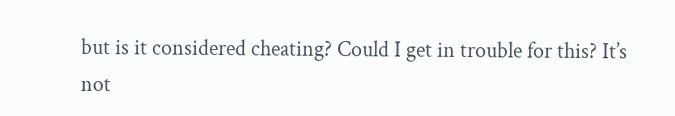but is it considered cheating? Could I get in trouble for this? It’s not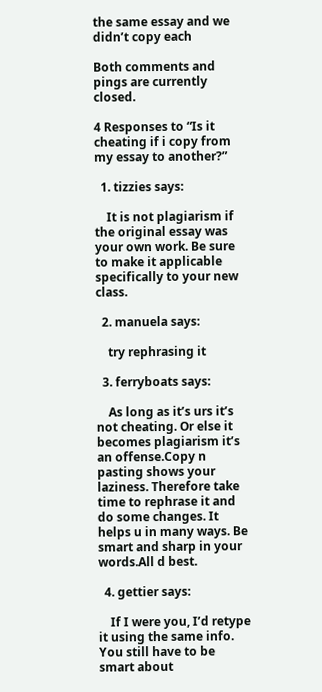the same essay and we didn’t copy each

Both comments and pings are currently closed.

4 Responses to “Is it cheating if i copy from my essay to another?”

  1. tizzies says:

    It is not plagiarism if the original essay was your own work. Be sure to make it applicable specifically to your new class.

  2. manuela says:

    try rephrasing it

  3. ferryboats says:

    As long as it’s urs it’s not cheating. Or else it becomes plagiarism it’s an offense.Copy n pasting shows your laziness. Therefore take time to rephrase it and do some changes. It helps u in many ways. Be smart and sharp in your words.All d best.

  4. gettier says:

    If I were you, I’d retype it using the same info. You still have to be smart about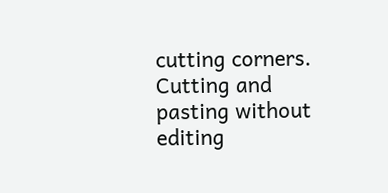cutting corners. Cutting and pasting without editing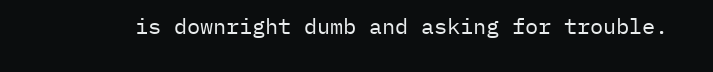is downright dumb and asking for trouble.